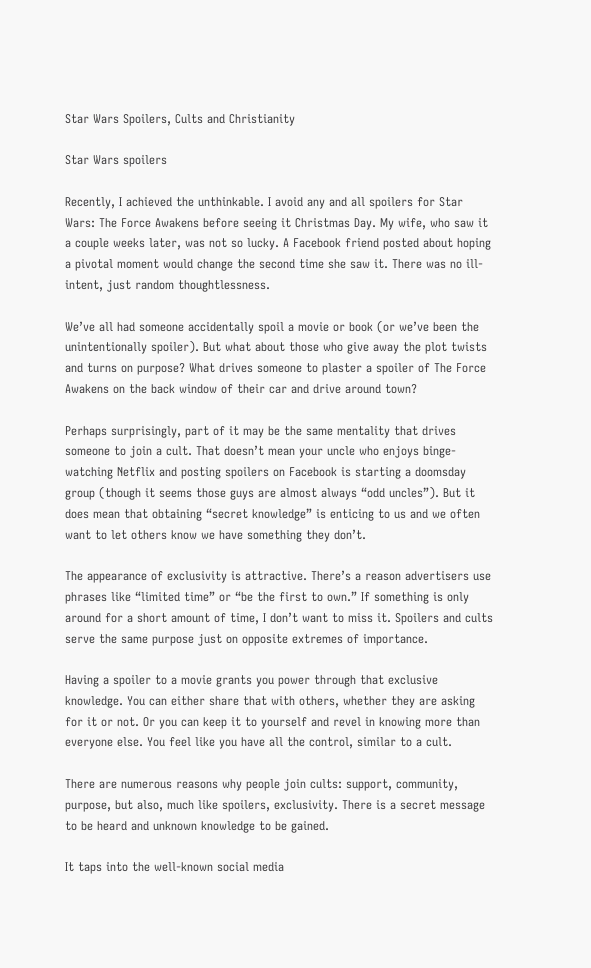Star Wars Spoilers, Cults and Christianity

Star Wars spoilers

Recently, I achieved the unthinkable. I avoid any and all spoilers for Star Wars: The Force Awakens before seeing it Christmas Day. My wife, who saw it a couple weeks later, was not so lucky. A Facebook friend posted about hoping a pivotal moment would change the second time she saw it. There was no ill-intent, just random thoughtlessness.

We’ve all had someone accidentally spoil a movie or book (or we’ve been the unintentionally spoiler). But what about those who give away the plot twists and turns on purpose? What drives someone to plaster a spoiler of The Force Awakens on the back window of their car and drive around town?

Perhaps surprisingly, part of it may be the same mentality that drives someone to join a cult. That doesn’t mean your uncle who enjoys binge-watching Netflix and posting spoilers on Facebook is starting a doomsday group (though it seems those guys are almost always “odd uncles”). But it does mean that obtaining “secret knowledge” is enticing to us and we often want to let others know we have something they don’t.

The appearance of exclusivity is attractive. There’s a reason advertisers use phrases like “limited time” or “be the first to own.” If something is only around for a short amount of time, I don’t want to miss it. Spoilers and cults serve the same purpose just on opposite extremes of importance.

Having a spoiler to a movie grants you power through that exclusive knowledge. You can either share that with others, whether they are asking for it or not. Or you can keep it to yourself and revel in knowing more than everyone else. You feel like you have all the control, similar to a cult.

There are numerous reasons why people join cults: support, community, purpose, but also, much like spoilers, exclusivity. There is a secret message to be heard and unknown knowledge to be gained.

It taps into the well-known social media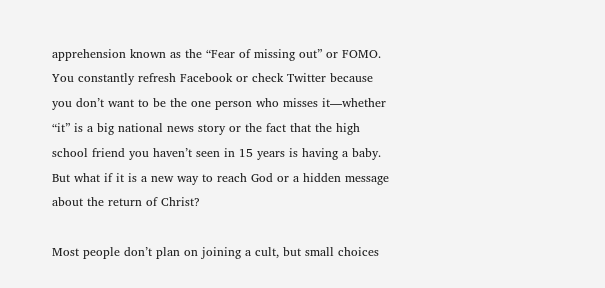apprehension known as the “Fear of missing out” or FOMO. You constantly refresh Facebook or check Twitter because you don’t want to be the one person who misses it—whether “it” is a big national news story or the fact that the high school friend you haven’t seen in 15 years is having a baby. But what if it is a new way to reach God or a hidden message about the return of Christ?

Most people don’t plan on joining a cult, but small choices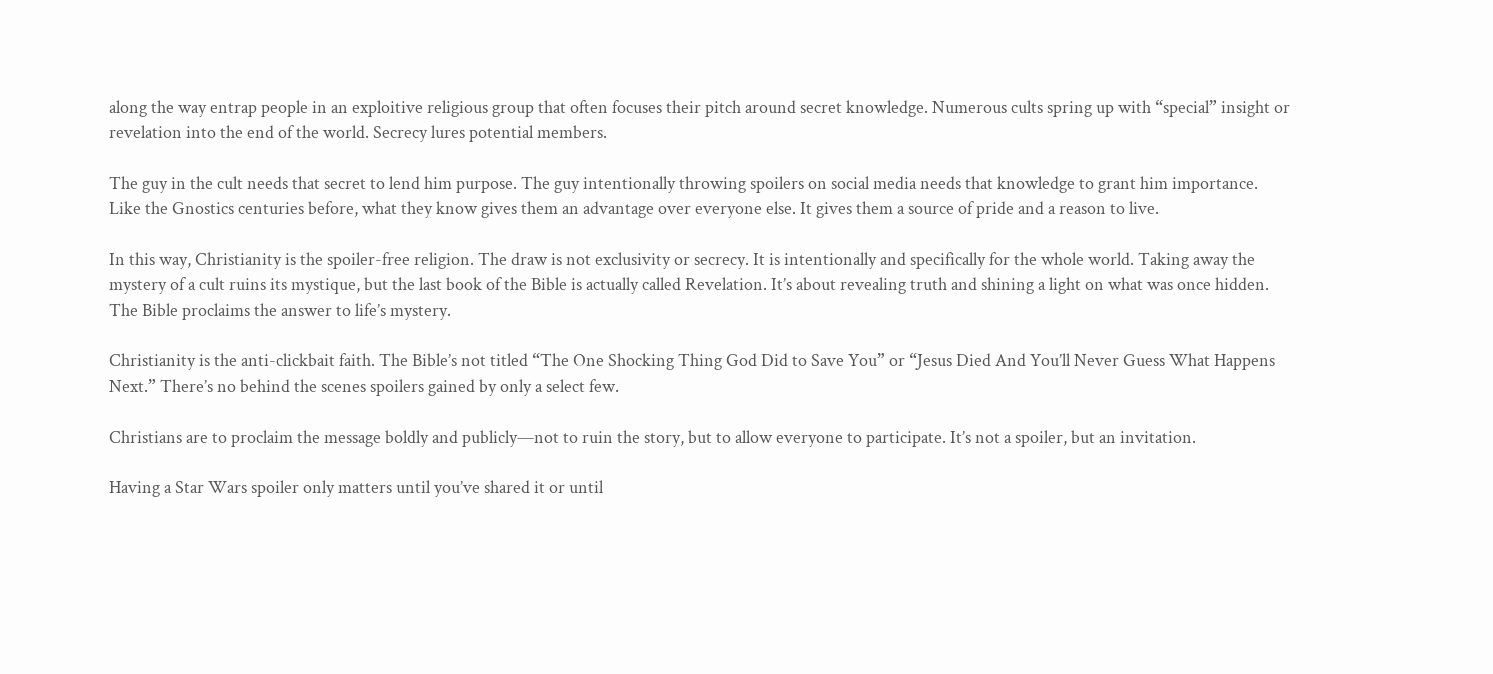along the way entrap people in an exploitive religious group that often focuses their pitch around secret knowledge. Numerous cults spring up with “special” insight or revelation into the end of the world. Secrecy lures potential members.

The guy in the cult needs that secret to lend him purpose. The guy intentionally throwing spoilers on social media needs that knowledge to grant him importance. Like the Gnostics centuries before, what they know gives them an advantage over everyone else. It gives them a source of pride and a reason to live.

In this way, Christianity is the spoiler-free religion. The draw is not exclusivity or secrecy. It is intentionally and specifically for the whole world. Taking away the mystery of a cult ruins its mystique, but the last book of the Bible is actually called Revelation. It’s about revealing truth and shining a light on what was once hidden. The Bible proclaims the answer to life’s mystery.

Christianity is the anti-clickbait faith. The Bible’s not titled “The One Shocking Thing God Did to Save You” or “Jesus Died And You’ll Never Guess What Happens Next.” There’s no behind the scenes spoilers gained by only a select few.

Christians are to proclaim the message boldly and publicly—not to ruin the story, but to allow everyone to participate. It’s not a spoiler, but an invitation.

Having a Star Wars spoiler only matters until you’ve shared it or until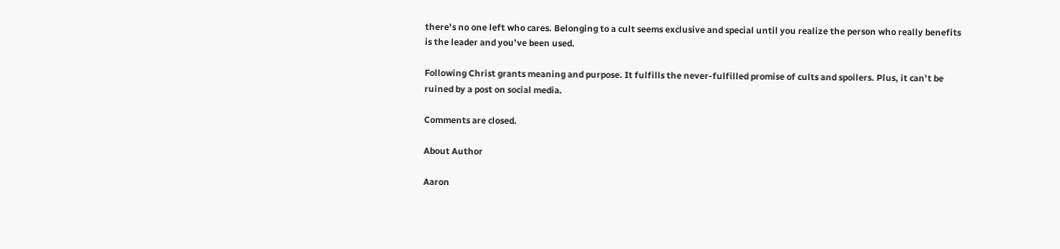there’s no one left who cares. Belonging to a cult seems exclusive and special until you realize the person who really benefits is the leader and you’ve been used.

Following Christ grants meaning and purpose. It fulfills the never-fulfilled promise of cults and spoilers. Plus, it can’t be ruined by a post on social media.

Comments are closed.

About Author

Aaron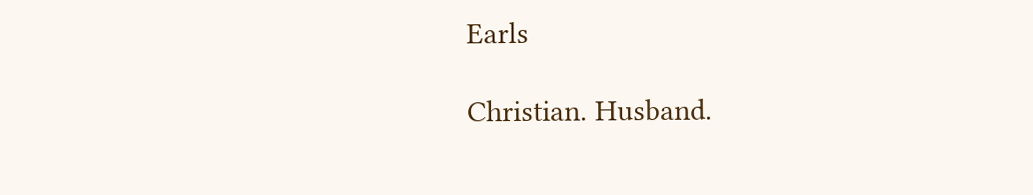Earls

Christian. Husband.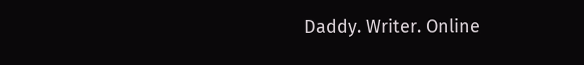Daddy. Writer. Online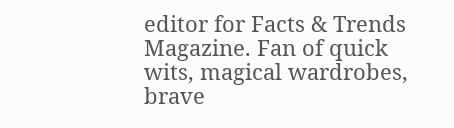editor for Facts & Trends Magazine. Fan of quick wits, magical wardrobes, brave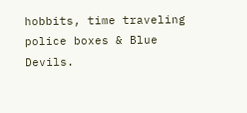hobbits, time traveling police boxes & Blue Devils.